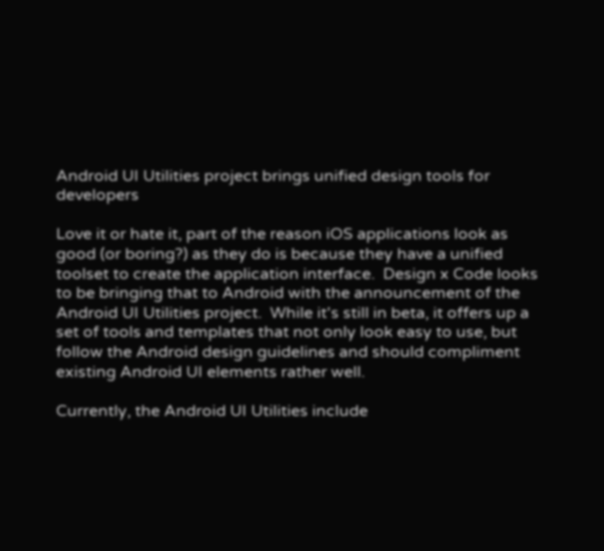Android UI Utilities project brings unified design tools for developers

Love it or hate it, part of the reason iOS applications look as good (or boring?) as they do is because they have a unified toolset to create the application interface.  Design x Code looks to be bringing that to Android with the announcement of the Android UI Utilities project.  While it's still in beta, it offers up a set of tools and templates that not only look easy to use, but follow the Android design guidelines and should compliment existing Android UI elements rather well.

Currently, the Android UI Utilities include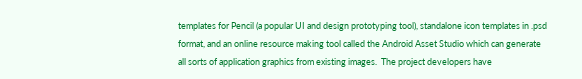templates for Pencil (a popular UI and design prototyping tool), standalone icon templates in .psd format, and an online resource making tool called the Android Asset Studio which can generate all sorts of application graphics from existing images.  The project developers have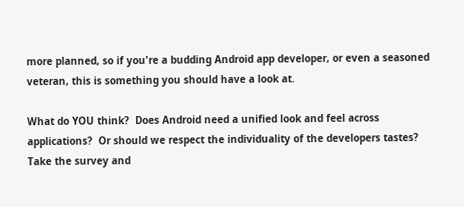more planned, so if you're a budding Android app developer, or even a seasoned veteran, this is something you should have a look at.

What do YOU think?  Does Android need a unified look and feel across applications?  Or should we respect the individuality of the developers tastes?  Take the survey and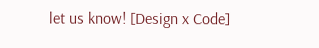let us know! [Design x Code]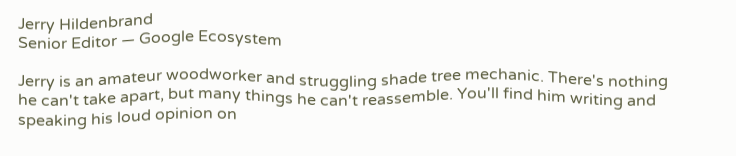Jerry Hildenbrand
Senior Editor — Google Ecosystem

Jerry is an amateur woodworker and struggling shade tree mechanic. There's nothing he can't take apart, but many things he can't reassemble. You'll find him writing and speaking his loud opinion on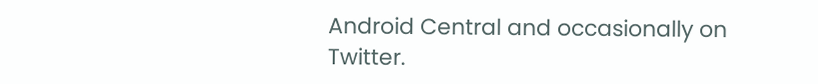Android Central and occasionally on Twitter.